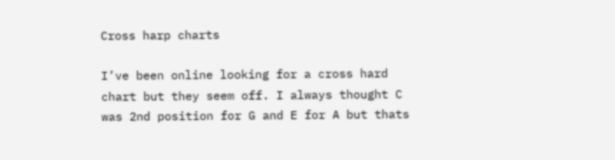Cross harp charts

I’ve been online looking for a cross hard chart but they seem off. I always thought C was 2nd position for G and E for A but thats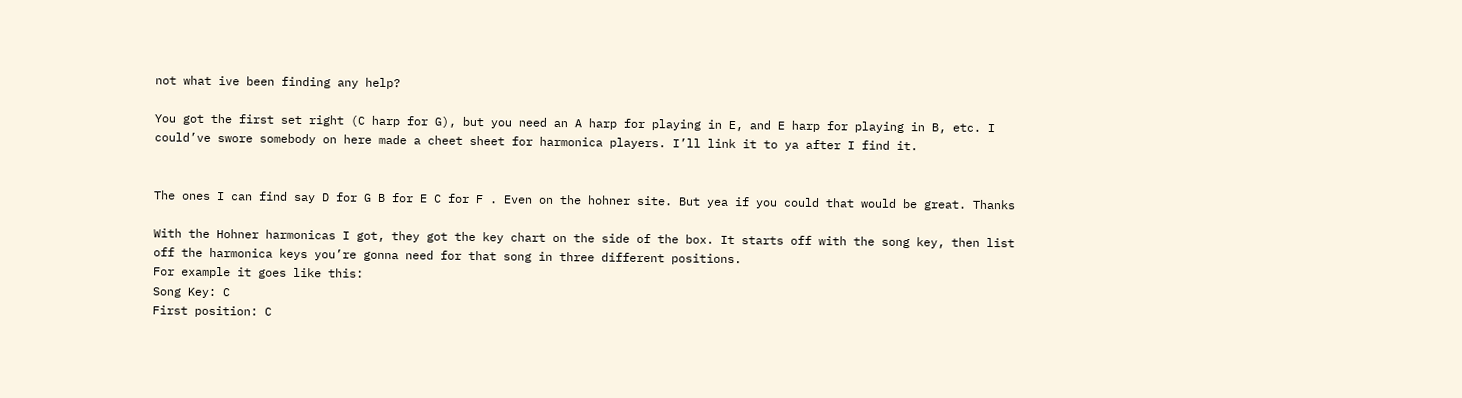not what ive been finding any help?

You got the first set right (C harp for G), but you need an A harp for playing in E, and E harp for playing in B, etc. I could’ve swore somebody on here made a cheet sheet for harmonica players. I’ll link it to ya after I find it.


The ones I can find say D for G B for E C for F . Even on the hohner site. But yea if you could that would be great. Thanks

With the Hohner harmonicas I got, they got the key chart on the side of the box. It starts off with the song key, then list off the harmonica keys you’re gonna need for that song in three different positions.
For example it goes like this:
Song Key: C
First position: C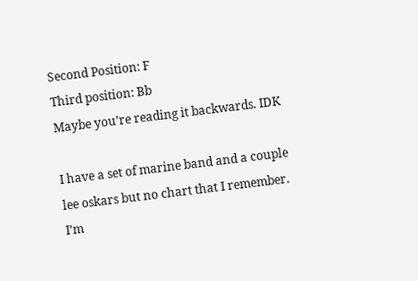Second Position: F
Third position: Bb
Maybe you’re reading it backwards. IDK

I have a set of marine band and a couple lee oskars but no chart that I remember. I’m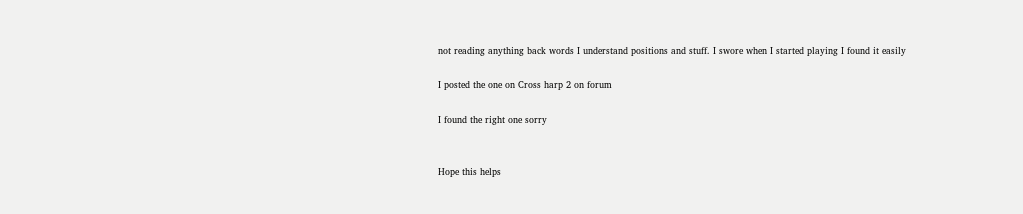not reading anything back words I understand positions and stuff. I swore when I started playing I found it easily

I posted the one on Cross harp 2 on forum

I found the right one sorry


Hope this helps